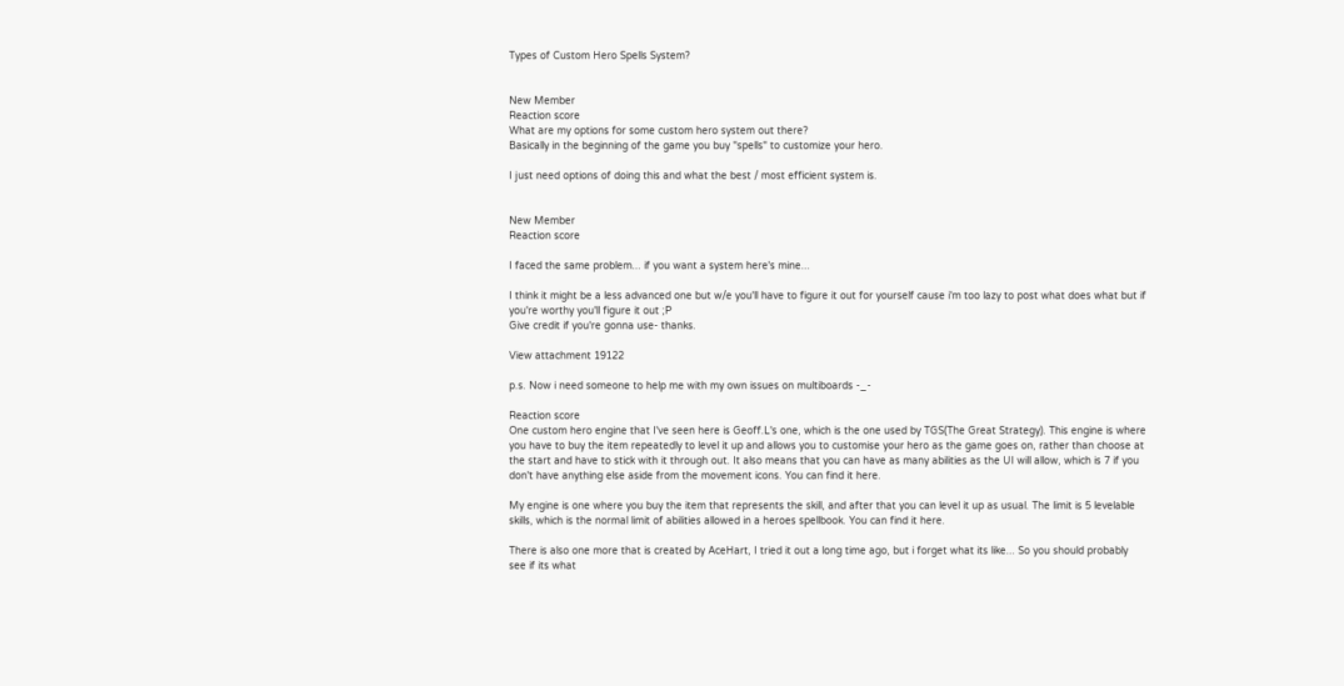Types of Custom Hero Spells System?


New Member
Reaction score
What are my options for some custom hero system out there?
Basically in the beginning of the game you buy "spells" to customize your hero.

I just need options of doing this and what the best / most efficient system is.


New Member
Reaction score

I faced the same problem... if you want a system here's mine...

I think it might be a less advanced one but w/e you'll have to figure it out for yourself cause i'm too lazy to post what does what but if you're worthy you'll figure it out ;P
Give credit if you're gonna use- thanks.

View attachment 19122

p.s. Now i need someone to help me with my own issues on multiboards -_-

Reaction score
One custom hero engine that I've seen here is Geoff.L's one, which is the one used by TGS(The Great Strategy). This engine is where you have to buy the item repeatedly to level it up and allows you to customise your hero as the game goes on, rather than choose at the start and have to stick with it through out. It also means that you can have as many abilities as the UI will allow, which is 7 if you don't have anything else aside from the movement icons. You can find it here.

My engine is one where you buy the item that represents the skill, and after that you can level it up as usual. The limit is 5 levelable skills, which is the normal limit of abilities allowed in a heroes spellbook. You can find it here.

There is also one more that is created by AceHart, I tried it out a long time ago, but i forget what its like... So you should probably see if its what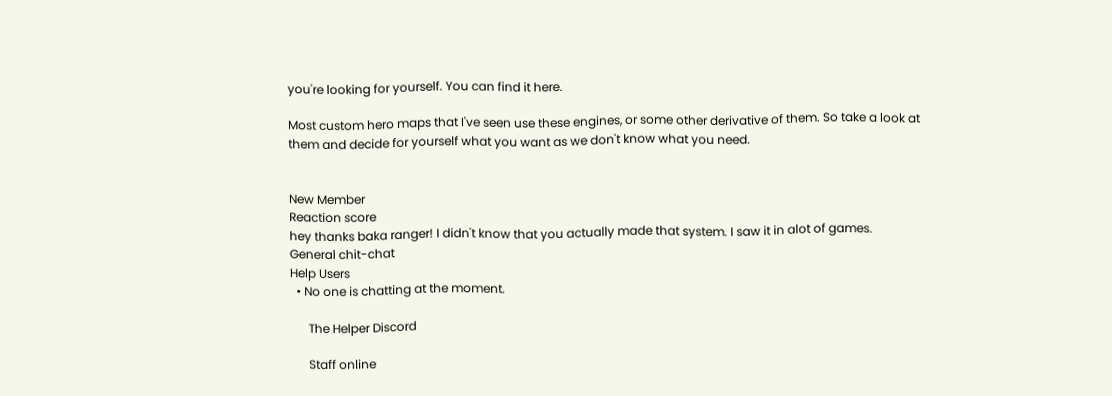you're looking for yourself. You can find it here.

Most custom hero maps that I've seen use these engines, or some other derivative of them. So take a look at them and decide for yourself what you want as we don't know what you need.


New Member
Reaction score
hey thanks baka ranger! I didn't know that you actually made that system. I saw it in alot of games.
General chit-chat
Help Users
  • No one is chatting at the moment.

      The Helper Discord

      Staff online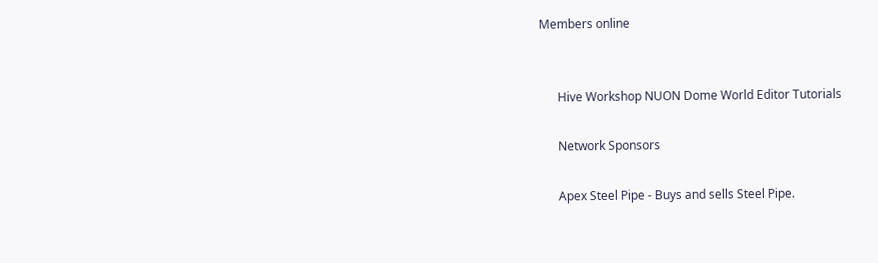Members online


      Hive Workshop NUON Dome World Editor Tutorials

      Network Sponsors

      Apex Steel Pipe - Buys and sells Steel Pipe.